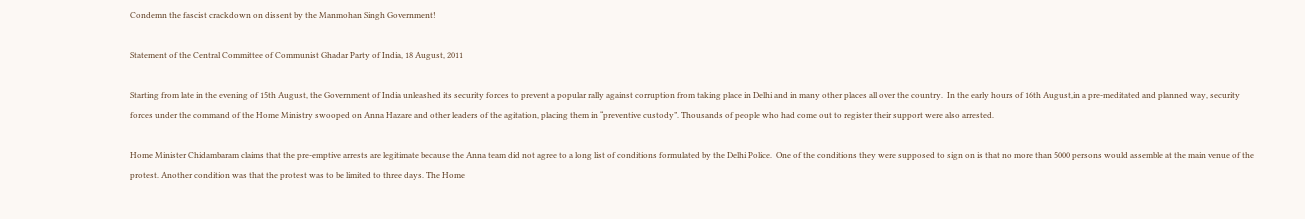Condemn the fascist crackdown on dissent by the Manmohan Singh Government!

Statement of the Central Committee of Communist Ghadar Party of India, 18 August, 2011

Starting from late in the evening of 15th August, the Government of India unleashed its security forces to prevent a popular rally against corruption from taking place in Delhi and in many other places all over the country.  In the early hours of 16th August,in a pre-meditated and planned way, security forces under the command of the Home Ministry swooped on Anna Hazare and other leaders of the agitation, placing them in “preventive custody”. Thousands of people who had come out to register their support were also arrested.

Home Minister Chidambaram claims that the pre-emptive arrests are legitimate because the Anna team did not agree to a long list of conditions formulated by the Delhi Police.  One of the conditions they were supposed to sign on is that no more than 5000 persons would assemble at the main venue of the protest. Another condition was that the protest was to be limited to three days. The Home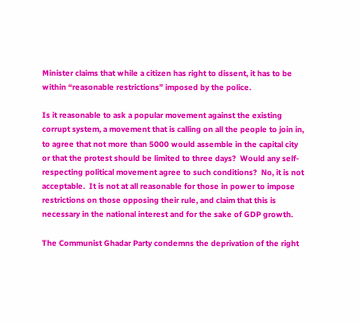Minister claims that while a citizen has right to dissent, it has to be within “reasonable restrictions” imposed by the police.

Is it reasonable to ask a popular movement against the existing corrupt system, a movement that is calling on all the people to join in, to agree that not more than 5000 would assemble in the capital city or that the protest should be limited to three days?  Would any self-respecting political movement agree to such conditions?  No, it is not acceptable.  It is not at all reasonable for those in power to impose restrictions on those opposing their rule, and claim that this is necessary in the national interest and for the sake of GDP growth.

The Communist Ghadar Party condemns the deprivation of the right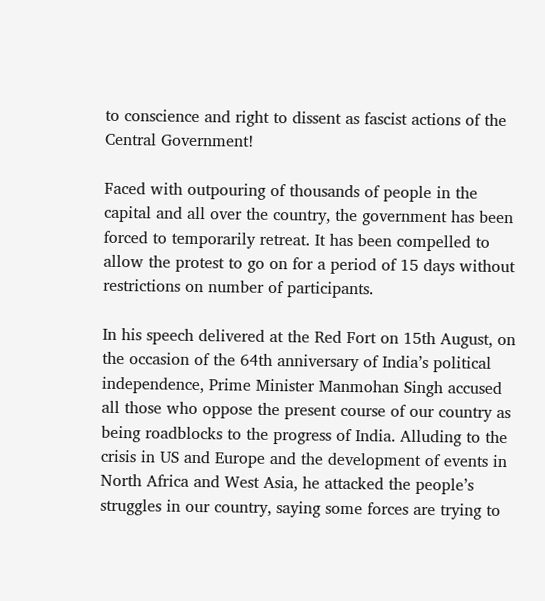to conscience and right to dissent as fascist actions of the Central Government!

Faced with outpouring of thousands of people in the capital and all over the country, the government has been forced to temporarily retreat. It has been compelled to allow the protest to go on for a period of 15 days without restrictions on number of participants.

In his speech delivered at the Red Fort on 15th August, on the occasion of the 64th anniversary of India’s political independence, Prime Minister Manmohan Singh accused all those who oppose the present course of our country as being roadblocks to the progress of India. Alluding to the crisis in US and Europe and the development of events in North Africa and West Asia, he attacked the people’s struggles in our country, saying some forces are trying to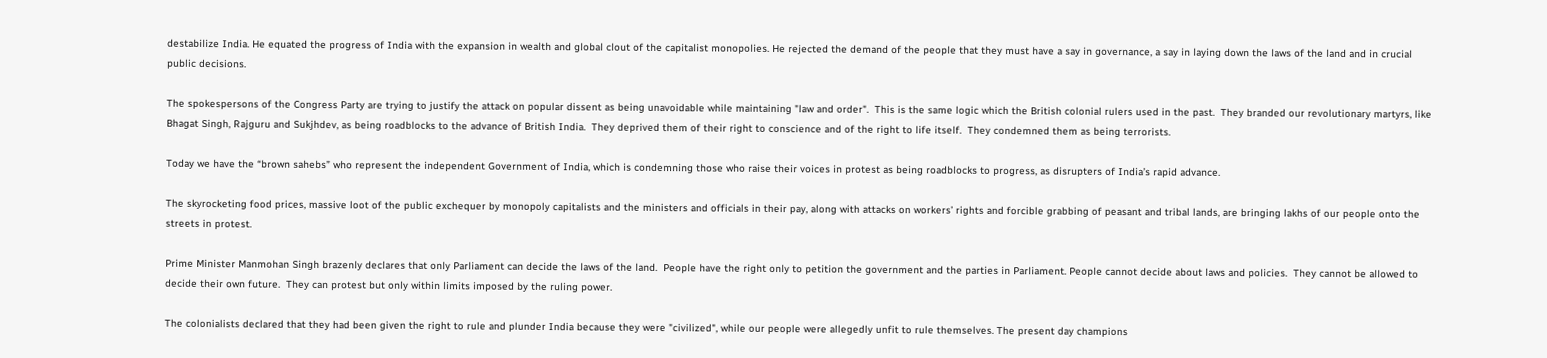destabilize India. He equated the progress of India with the expansion in wealth and global clout of the capitalist monopolies. He rejected the demand of the people that they must have a say in governance, a say in laying down the laws of the land and in crucial public decisions.

The spokespersons of the Congress Party are trying to justify the attack on popular dissent as being unavoidable while maintaining "law and order".  This is the same logic which the British colonial rulers used in the past.  They branded our revolutionary martyrs, like Bhagat Singh, Rajguru and Sukjhdev, as being roadblocks to the advance of British India.  They deprived them of their right to conscience and of the right to life itself.  They condemned them as being terrorists.

Today we have the “brown sahebs” who represent the independent Government of India, which is condemning those who raise their voices in protest as being roadblocks to progress, as disrupters of India’s rapid advance.

The skyrocketing food prices, massive loot of the public exchequer by monopoly capitalists and the ministers and officials in their pay, along with attacks on workers’ rights and forcible grabbing of peasant and tribal lands, are bringing lakhs of our people onto the streets in protest.

Prime Minister Manmohan Singh brazenly declares that only Parliament can decide the laws of the land.  People have the right only to petition the government and the parties in Parliament. People cannot decide about laws and policies.  They cannot be allowed to decide their own future.  They can protest but only within limits imposed by the ruling power.

The colonialists declared that they had been given the right to rule and plunder India because they were "civilized", while our people were allegedly unfit to rule themselves. The present day champions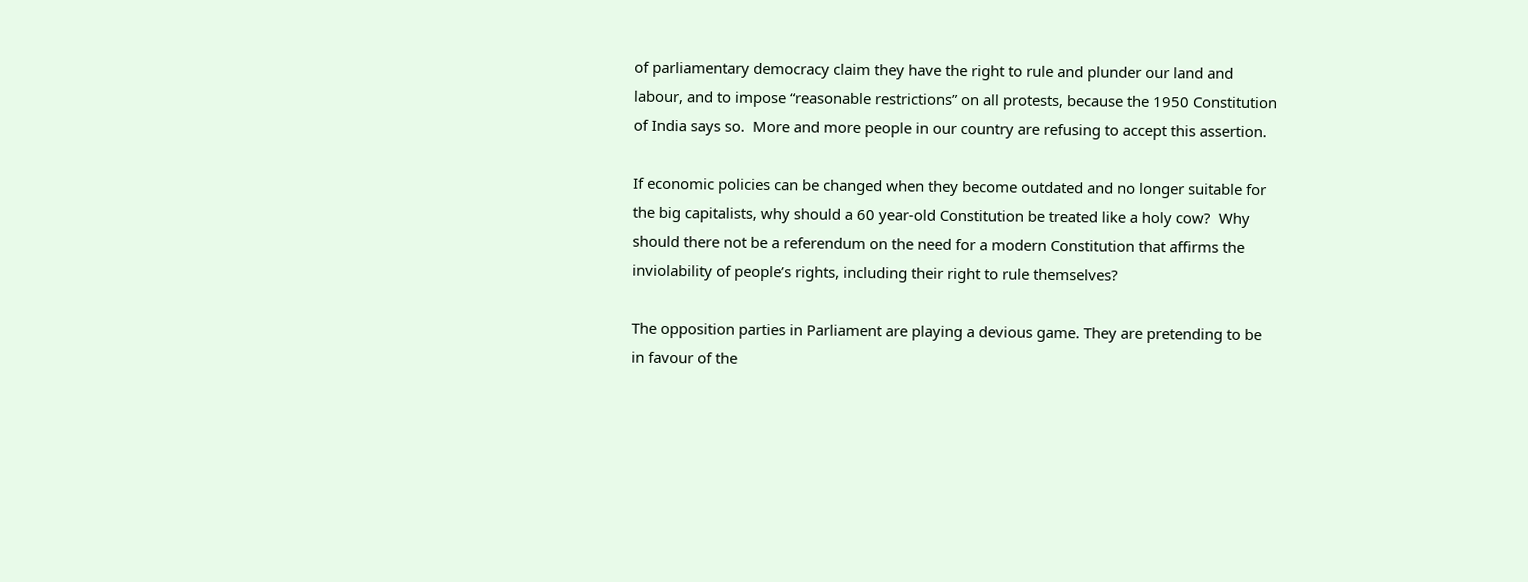of parliamentary democracy claim they have the right to rule and plunder our land and labour, and to impose “reasonable restrictions” on all protests, because the 1950 Constitution of India says so.  More and more people in our country are refusing to accept this assertion.

If economic policies can be changed when they become outdated and no longer suitable for the big capitalists, why should a 60 year-old Constitution be treated like a holy cow?  Why should there not be a referendum on the need for a modern Constitution that affirms the inviolability of people’s rights, including their right to rule themselves?

The opposition parties in Parliament are playing a devious game. They are pretending to be in favour of the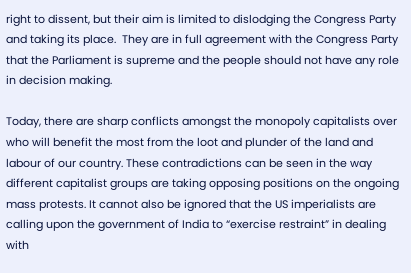right to dissent, but their aim is limited to dislodging the Congress Party and taking its place.  They are in full agreement with the Congress Party that the Parliament is supreme and the people should not have any role in decision making.

Today, there are sharp conflicts amongst the monopoly capitalists over who will benefit the most from the loot and plunder of the land and labour of our country. These contradictions can be seen in the way different capitalist groups are taking opposing positions on the ongoing mass protests. It cannot also be ignored that the US imperialists are calling upon the government of India to “exercise restraint” in dealing with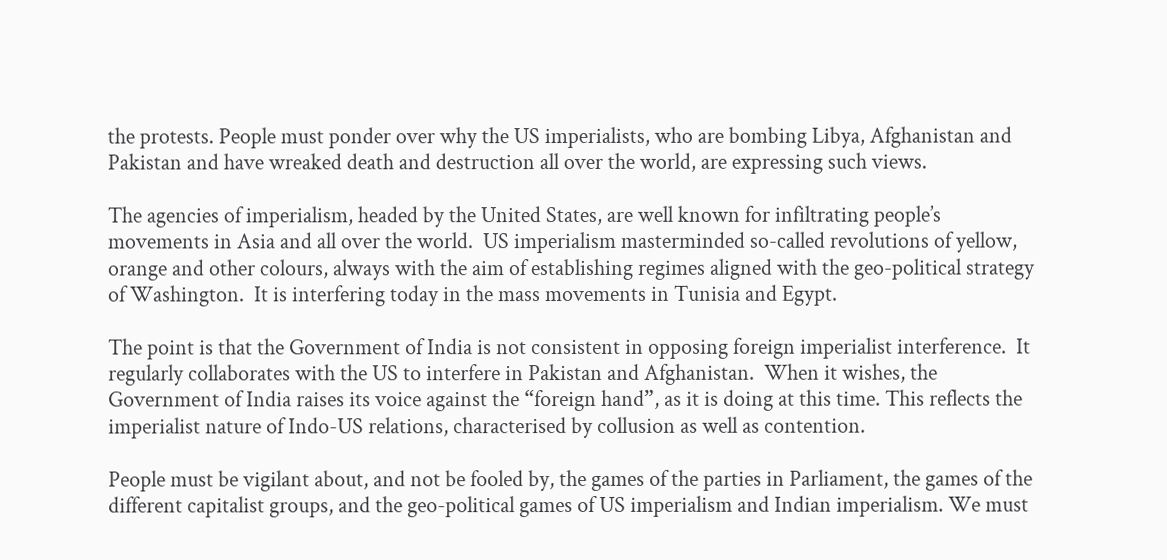the protests. People must ponder over why the US imperialists, who are bombing Libya, Afghanistan and Pakistan and have wreaked death and destruction all over the world, are expressing such views.

The agencies of imperialism, headed by the United States, are well known for infiltrating people’s movements in Asia and all over the world.  US imperialism masterminded so-called revolutions of yellow, orange and other colours, always with the aim of establishing regimes aligned with the geo-political strategy of Washington.  It is interfering today in the mass movements in Tunisia and Egypt.

The point is that the Government of India is not consistent in opposing foreign imperialist interference.  It regularly collaborates with the US to interfere in Pakistan and Afghanistan.  When it wishes, the Government of India raises its voice against the “foreign hand”, as it is doing at this time. This reflects the imperialist nature of Indo-US relations, characterised by collusion as well as contention.

People must be vigilant about, and not be fooled by, the games of the parties in Parliament, the games of the different capitalist groups, and the geo-political games of US imperialism and Indian imperialism. We must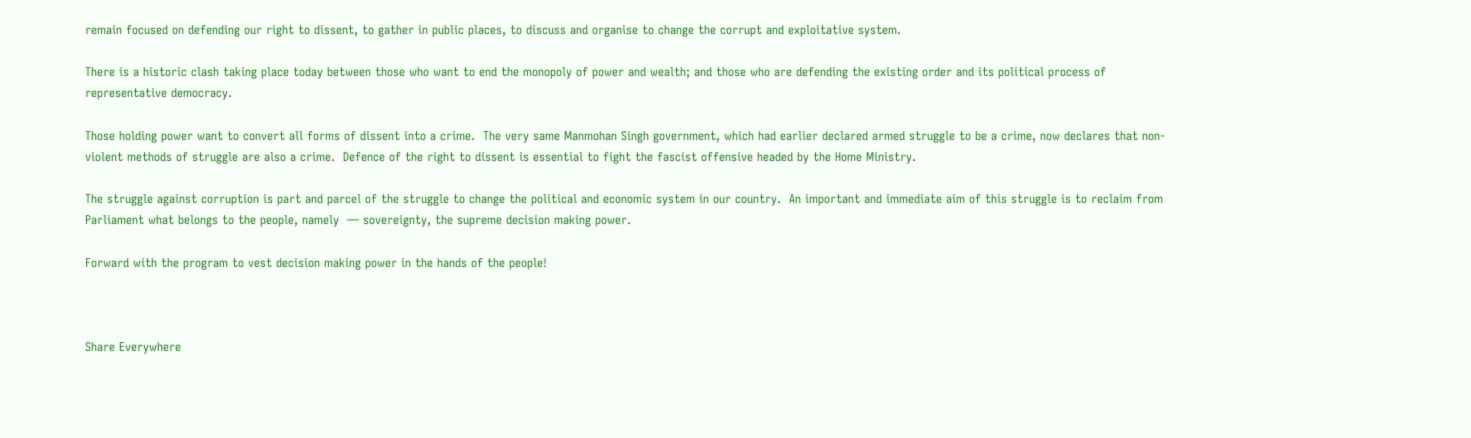remain focused on defending our right to dissent, to gather in public places, to discuss and organise to change the corrupt and exploitative system.

There is a historic clash taking place today between those who want to end the monopoly of power and wealth; and those who are defending the existing order and its political process of representative democracy.

Those holding power want to convert all forms of dissent into a crime.  The very same Manmohan Singh government, which had earlier declared armed struggle to be a crime, now declares that non-violent methods of struggle are also a crime.  Defence of the right to dissent is essential to fight the fascist offensive headed by the Home Ministry.

The struggle against corruption is part and parcel of the struggle to change the political and economic system in our country.  An important and immediate aim of this struggle is to reclaim from Parliament what belongs to the people, namely  — sovereignty, the supreme decision making power.

Forward with the program to vest decision making power in the hands of the people!



Share Everywhere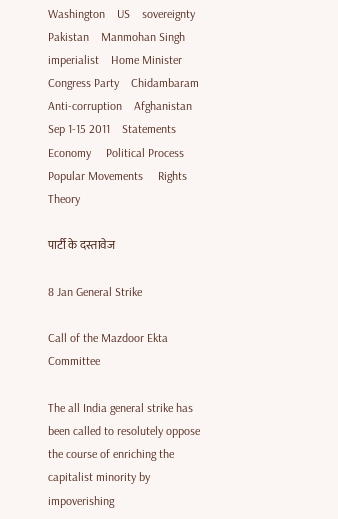Washington    US    sovereignty    Pakistan    Manmohan Singh    imperialist    Home Minister    Congress Party    Chidambaram    Anti-corruption    Afghanistan    Sep 1-15 2011    Statements    Economy     Political Process     Popular Movements     Rights     Theory

पार्टी के दस्तावेज

8 Jan General Strike

Call of the Mazdoor Ekta Committee

The all India general strike has been called to resolutely oppose the course of enriching the capitalist minority by impoverishing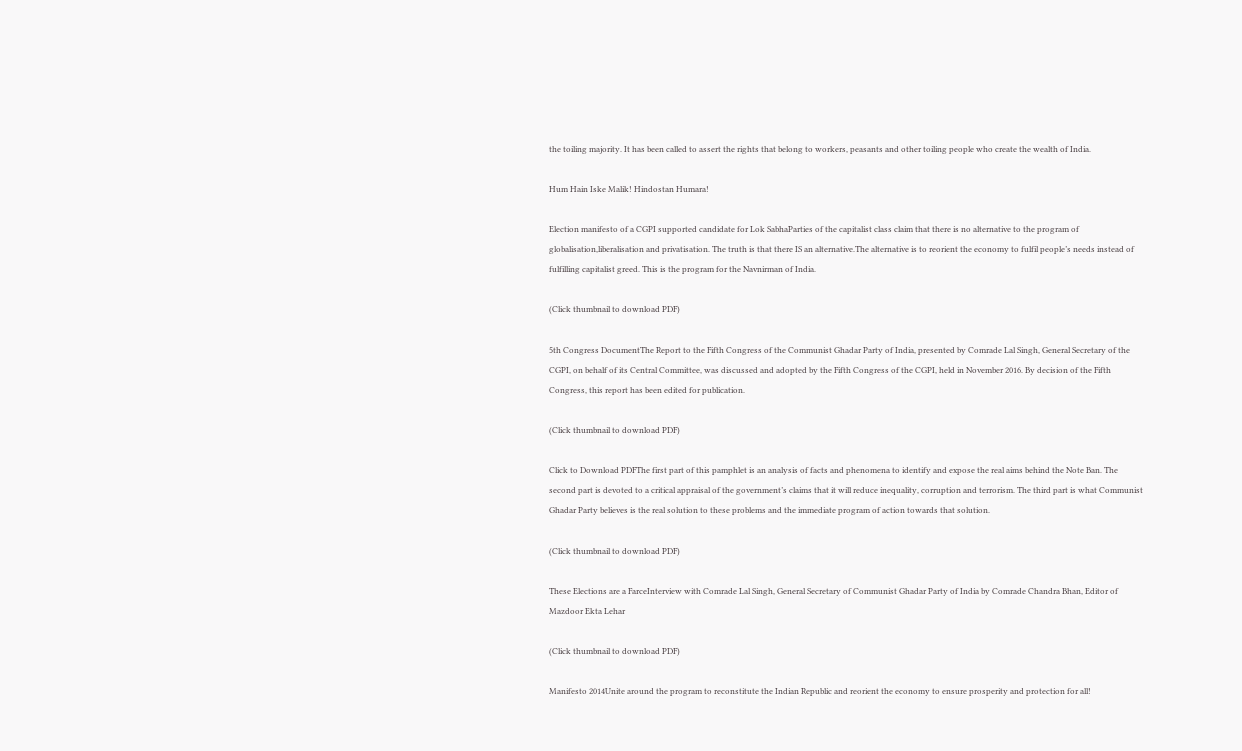the toiling majority. It has been called to assert the rights that belong to workers, peasants and other toiling people who create the wealth of India.

Hum Hain Iske Malik! Hindostan Humara!

Election manifesto of a CGPI supported candidate for Lok SabhaParties of the capitalist class claim that there is no alternative to the program of globalisation,liberalisation and privatisation. The truth is that there IS an alternative.The alternative is to reorient the economy to fulfil people’s needs instead of fulfilling capitalist greed. This is the program for the Navnirman of India.

(Click thumbnail to download PDF)

5th Congress DocumentThe Report to the Fifth Congress of the Communist Ghadar Party of India, presented by Comrade Lal Singh, General Secretary of the CGPI, on behalf of its Central Committee, was discussed and adopted by the Fifth Congress of the CGPI, held in November 2016. By decision of the Fifth Congress, this report has been edited for publication.

(Click thumbnail to download PDF)

Click to Download PDFThe first part of this pamphlet is an analysis of facts and phenomena to identify and expose the real aims behind the Note Ban. The second part is devoted to a critical appraisal of the government’s claims that it will reduce inequality, corruption and terrorism. The third part is what Communist Ghadar Party believes is the real solution to these problems and the immediate program of action towards that solution.

(Click thumbnail to download PDF)

These Elections are a FarceInterview with Comrade Lal Singh, General Secretary of Communist Ghadar Party of India by Comrade Chandra Bhan, Editor of Mazdoor Ekta Lehar

(Click thumbnail to download PDF)

Manifesto 2014Unite around the program to reconstitute the Indian Republic and reorient the economy to ensure prosperity and protection for all!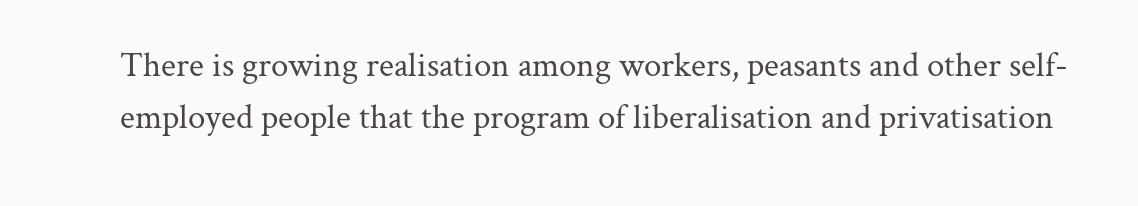There is growing realisation among workers, peasants and other self-employed people that the program of liberalisation and privatisation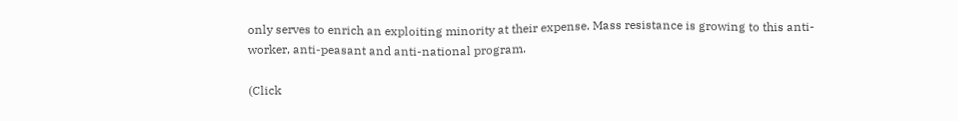only serves to enrich an exploiting minority at their expense. Mass resistance is growing to this anti-worker, anti-peasant and anti-national program.

(Click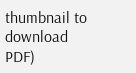thumbnail to download PDF)